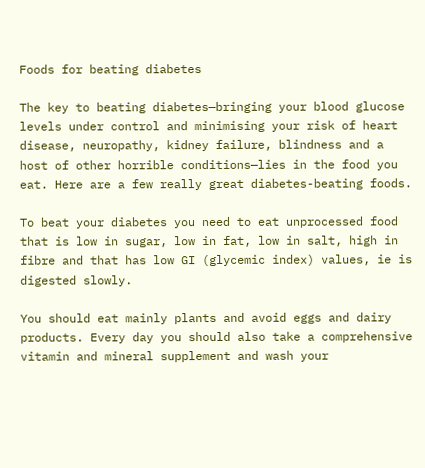Foods for beating diabetes

The key to beating diabetes—bringing your blood glucose levels under control and minimising your risk of heart disease, neuropathy, kidney failure, blindness and a host of other horrible conditions—lies in the food you eat. Here are a few really great diabetes-beating foods.

To beat your diabetes you need to eat unprocessed food that is low in sugar, low in fat, low in salt, high in fibre and that has low GI (glycemic index) values, ie is digested slowly.

You should eat mainly plants and avoid eggs and dairy products. Every day you should also take a comprehensive vitamin and mineral supplement and wash your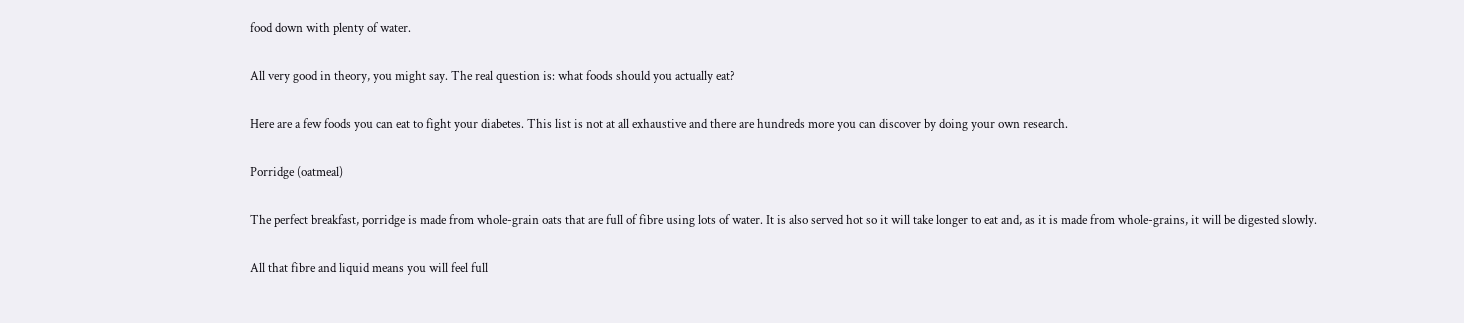food down with plenty of water.

All very good in theory, you might say. The real question is: what foods should you actually eat?

Here are a few foods you can eat to fight your diabetes. This list is not at all exhaustive and there are hundreds more you can discover by doing your own research.

Porridge (oatmeal)

The perfect breakfast, porridge is made from whole-grain oats that are full of fibre using lots of water. It is also served hot so it will take longer to eat and, as it is made from whole-grains, it will be digested slowly.

All that fibre and liquid means you will feel full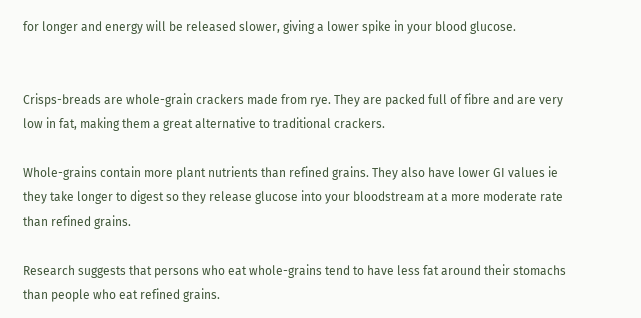for longer and energy will be released slower, giving a lower spike in your blood glucose.


Crisps-breads are whole-grain crackers made from rye. They are packed full of fibre and are very low in fat, making them a great alternative to traditional crackers.

Whole-grains contain more plant nutrients than refined grains. They also have lower GI values ie they take longer to digest so they release glucose into your bloodstream at a more moderate rate than refined grains.

Research suggests that persons who eat whole-grains tend to have less fat around their stomachs than people who eat refined grains.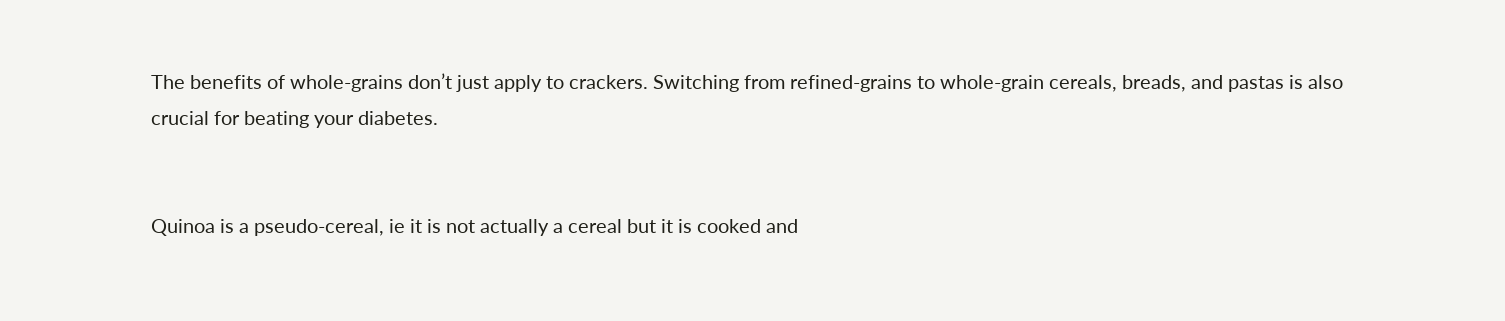The benefits of whole-grains don’t just apply to crackers. Switching from refined-grains to whole-grain cereals, breads, and pastas is also crucial for beating your diabetes.


Quinoa is a pseudo-cereal, ie it is not actually a cereal but it is cooked and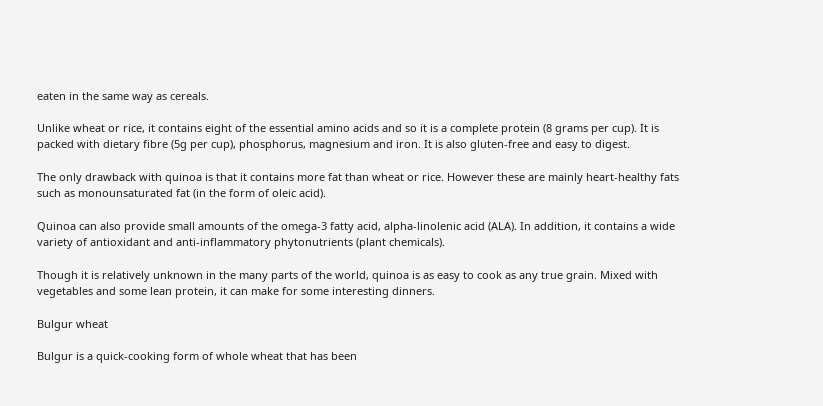eaten in the same way as cereals.

Unlike wheat or rice, it contains eight of the essential amino acids and so it is a complete protein (8 grams per cup). It is packed with dietary fibre (5g per cup), phosphorus, magnesium and iron. It is also gluten-free and easy to digest.

The only drawback with quinoa is that it contains more fat than wheat or rice. However these are mainly heart-healthy fats such as monounsaturated fat (in the form of oleic acid).

Quinoa can also provide small amounts of the omega-3 fatty acid, alpha-linolenic acid (ALA). In addition, it contains a wide variety of antioxidant and anti-inflammatory phytonutrients (plant chemicals).

Though it is relatively unknown in the many parts of the world, quinoa is as easy to cook as any true grain. Mixed with vegetables and some lean protein, it can make for some interesting dinners.

Bulgur wheat

Bulgur is a quick-cooking form of whole wheat that has been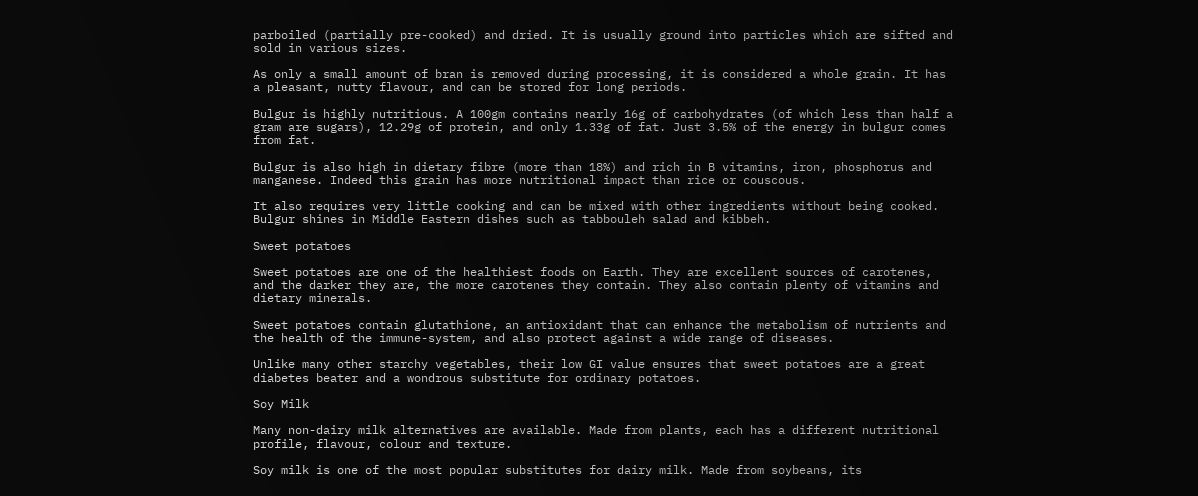parboiled (partially pre-cooked) and dried. It is usually ground into particles which are sifted and sold in various sizes.

As only a small amount of bran is removed during processing, it is considered a whole grain. It has a pleasant, nutty flavour, and can be stored for long periods.

Bulgur is highly nutritious. A 100gm contains nearly 16g of carbohydrates (of which less than half a gram are sugars), 12.29g of protein, and only 1.33g of fat. Just 3.5% of the energy in bulgur comes from fat.

Bulgur is also high in dietary fibre (more than 18%) and rich in B vitamins, iron, phosphorus and manganese. Indeed this grain has more nutritional impact than rice or couscous.

It also requires very little cooking and can be mixed with other ingredients without being cooked. Bulgur shines in Middle Eastern dishes such as tabbouleh salad and kibbeh.

Sweet potatoes

Sweet potatoes are one of the healthiest foods on Earth. They are excellent sources of carotenes, and the darker they are, the more carotenes they contain. They also contain plenty of vitamins and dietary minerals.

Sweet potatoes contain glutathione, an antioxidant that can enhance the metabolism of nutrients and the health of the immune-system, and also protect against a wide range of diseases.

Unlike many other starchy vegetables, their low GI value ensures that sweet potatoes are a great diabetes beater and a wondrous substitute for ordinary potatoes.

Soy Milk

Many non-dairy milk alternatives are available. Made from plants, each has a different nutritional profile, flavour, colour and texture.

Soy milk is one of the most popular substitutes for dairy milk. Made from soybeans, its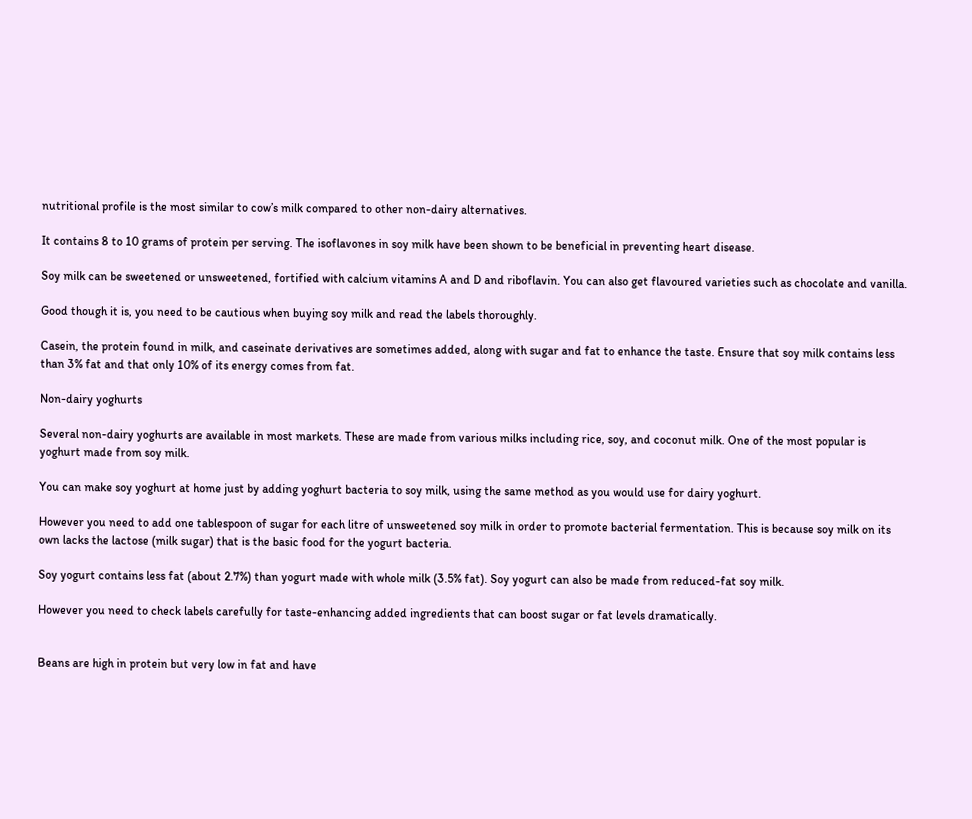nutritional profile is the most similar to cow’s milk compared to other non-dairy alternatives.

It contains 8 to 10 grams of protein per serving. The isoflavones in soy milk have been shown to be beneficial in preventing heart disease.

Soy milk can be sweetened or unsweetened, fortified with calcium vitamins A and D and riboflavin. You can also get flavoured varieties such as chocolate and vanilla.

Good though it is, you need to be cautious when buying soy milk and read the labels thoroughly.

Casein, the protein found in milk, and caseinate derivatives are sometimes added, along with sugar and fat to enhance the taste. Ensure that soy milk contains less than 3% fat and that only 10% of its energy comes from fat.

Non-dairy yoghurts

Several non-dairy yoghurts are available in most markets. These are made from various milks including rice, soy, and coconut milk. One of the most popular is yoghurt made from soy milk.

You can make soy yoghurt at home just by adding yoghurt bacteria to soy milk, using the same method as you would use for dairy yoghurt.

However you need to add one tablespoon of sugar for each litre of unsweetened soy milk in order to promote bacterial fermentation. This is because soy milk on its own lacks the lactose (milk sugar) that is the basic food for the yogurt bacteria.

Soy yogurt contains less fat (about 2.7%) than yogurt made with whole milk (3.5% fat). Soy yogurt can also be made from reduced-fat soy milk.

However you need to check labels carefully for taste-enhancing added ingredients that can boost sugar or fat levels dramatically.


Beans are high in protein but very low in fat and have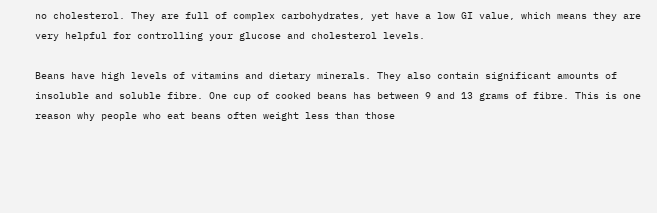no cholesterol. They are full of complex carbohydrates, yet have a low GI value, which means they are very helpful for controlling your glucose and cholesterol levels.

Beans have high levels of vitamins and dietary minerals. They also contain significant amounts of insoluble and soluble fibre. One cup of cooked beans has between 9 and 13 grams of fibre. This is one reason why people who eat beans often weight less than those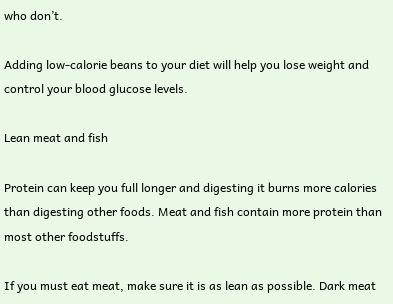who don’t.

Adding low-calorie beans to your diet will help you lose weight and control your blood glucose levels.

Lean meat and fish

Protein can keep you full longer and digesting it burns more calories than digesting other foods. Meat and fish contain more protein than most other foodstuffs.

If you must eat meat, make sure it is as lean as possible. Dark meat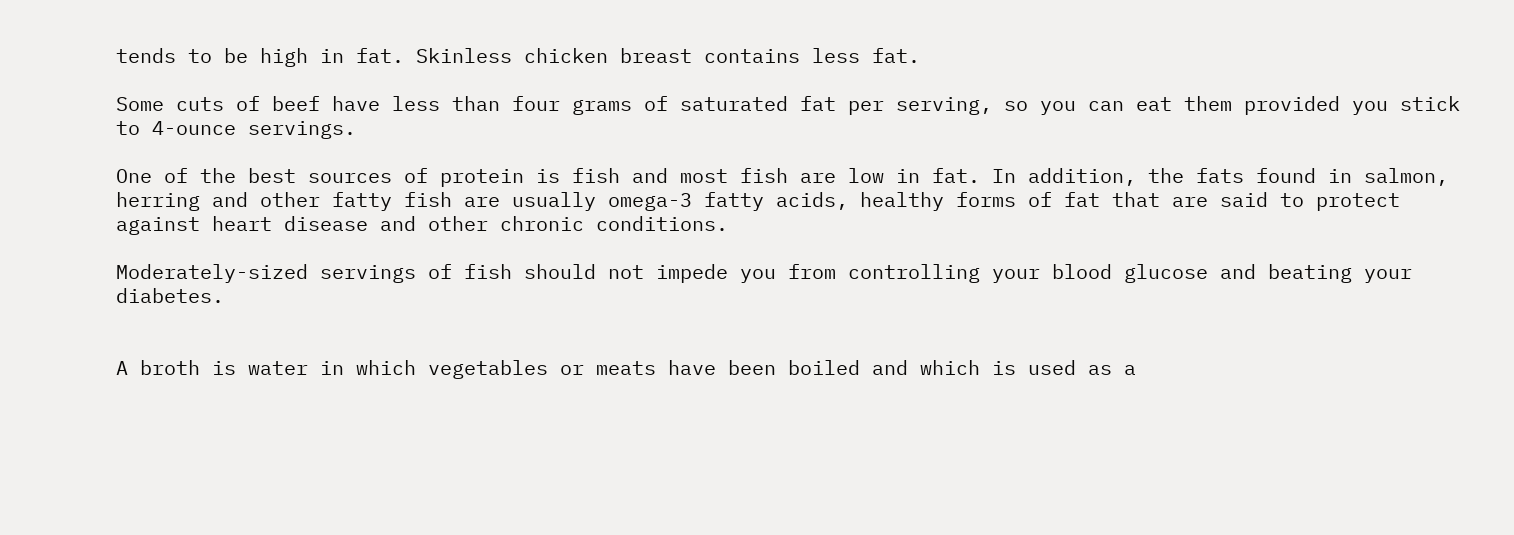tends to be high in fat. Skinless chicken breast contains less fat.

Some cuts of beef have less than four grams of saturated fat per serving, so you can eat them provided you stick to 4-ounce servings.

One of the best sources of protein is fish and most fish are low in fat. In addition, the fats found in salmon, herring and other fatty fish are usually omega-3 fatty acids, healthy forms of fat that are said to protect against heart disease and other chronic conditions.

Moderately-sized servings of fish should not impede you from controlling your blood glucose and beating your diabetes.


A broth is water in which vegetables or meats have been boiled and which is used as a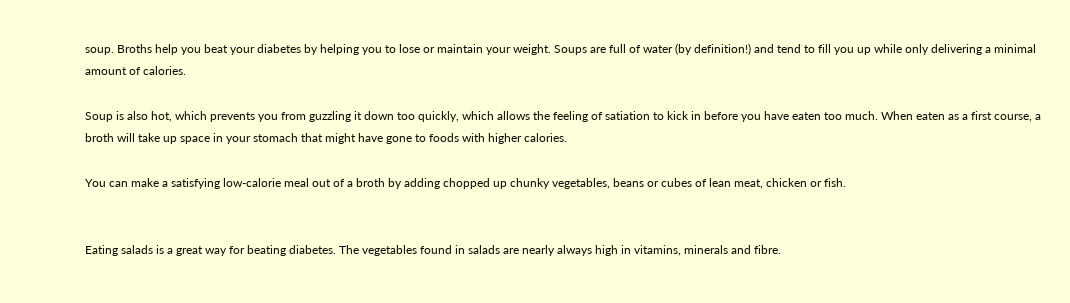soup. Broths help you beat your diabetes by helping you to lose or maintain your weight. Soups are full of water (by definition!) and tend to fill you up while only delivering a minimal amount of calories.

Soup is also hot, which prevents you from guzzling it down too quickly, which allows the feeling of satiation to kick in before you have eaten too much. When eaten as a first course, a broth will take up space in your stomach that might have gone to foods with higher calories.

You can make a satisfying low-calorie meal out of a broth by adding chopped up chunky vegetables, beans or cubes of lean meat, chicken or fish.


Eating salads is a great way for beating diabetes. The vegetables found in salads are nearly always high in vitamins, minerals and fibre.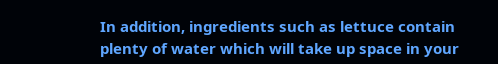In addition, ingredients such as lettuce contain plenty of water which will take up space in your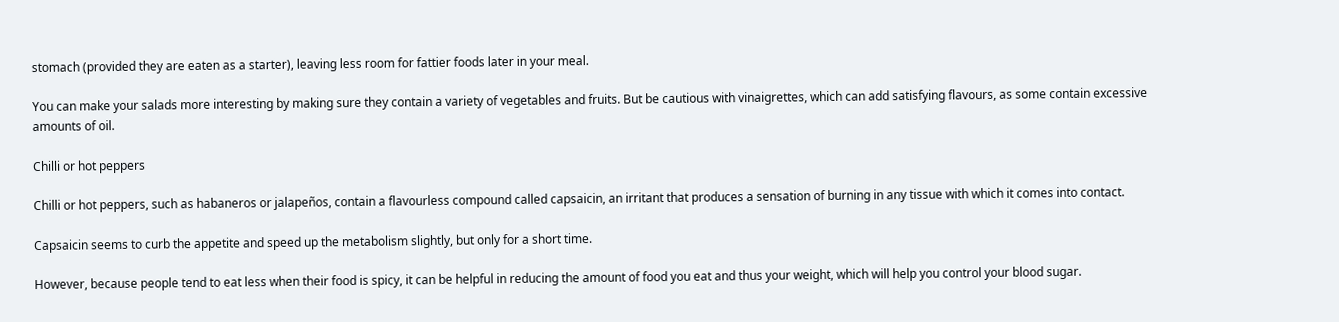stomach (provided they are eaten as a starter), leaving less room for fattier foods later in your meal.

You can make your salads more interesting by making sure they contain a variety of vegetables and fruits. But be cautious with vinaigrettes, which can add satisfying flavours, as some contain excessive amounts of oil.

Chilli or hot peppers

Chilli or hot peppers, such as habaneros or jalapeños, contain a flavourless compound called capsaicin, an irritant that produces a sensation of burning in any tissue with which it comes into contact.

Capsaicin seems to curb the appetite and speed up the metabolism slightly, but only for a short time.

However, because people tend to eat less when their food is spicy, it can be helpful in reducing the amount of food you eat and thus your weight, which will help you control your blood sugar.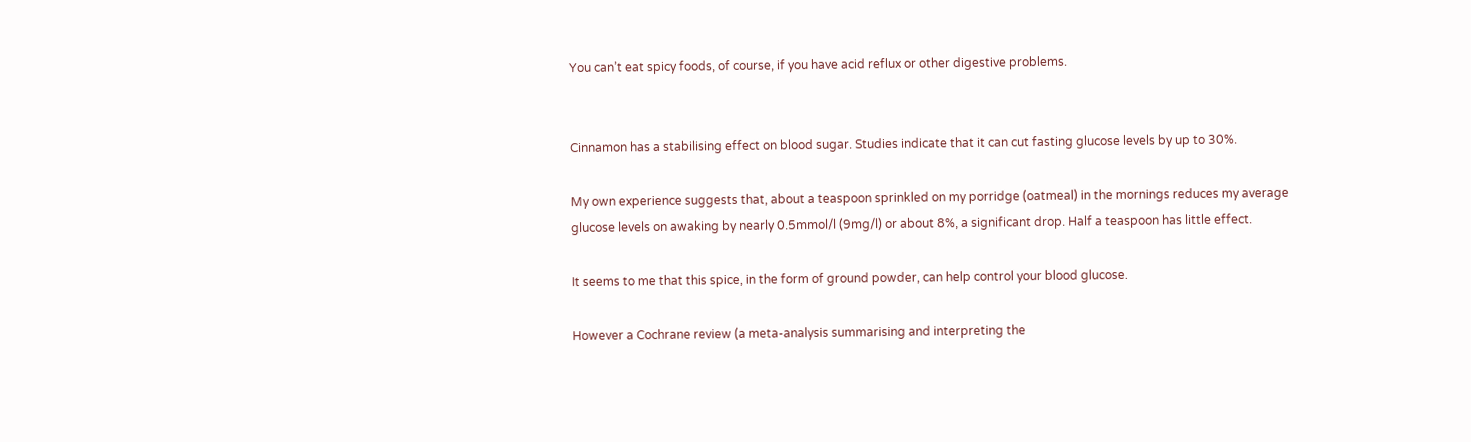You can’t eat spicy foods, of course, if you have acid reflux or other digestive problems.


Cinnamon has a stabilising effect on blood sugar. Studies indicate that it can cut fasting glucose levels by up to 30%.

My own experience suggests that, about a teaspoon sprinkled on my porridge (oatmeal) in the mornings reduces my average glucose levels on awaking by nearly 0.5mmol/l (9mg/l) or about 8%, a significant drop. Half a teaspoon has little effect.

It seems to me that this spice, in the form of ground powder, can help control your blood glucose.

However a Cochrane review (a meta-analysis summarising and interpreting the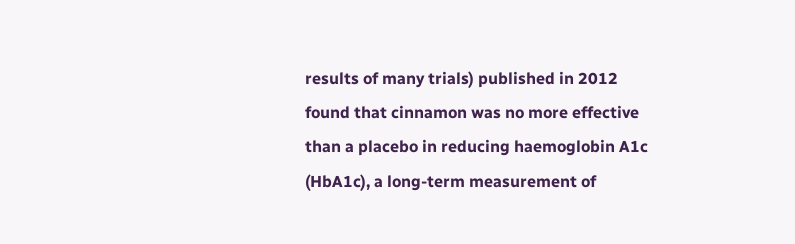results of many trials) published in 2012 found that cinnamon was no more effective than a placebo in reducing haemoglobin A1c (HbA1c), a long-term measurement of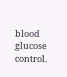blood glucose control.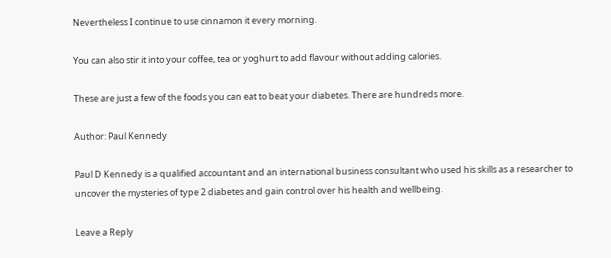Nevertheless I continue to use cinnamon it every morning.

You can also stir it into your coffee, tea or yoghurt to add flavour without adding calories.

These are just a few of the foods you can eat to beat your diabetes. There are hundreds more.

Author: Paul Kennedy

Paul D Kennedy is a qualified accountant and an international business consultant who used his skills as a researcher to uncover the mysteries of type 2 diabetes and gain control over his health and wellbeing.

Leave a Reply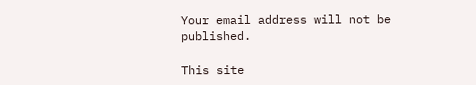Your email address will not be published.

This site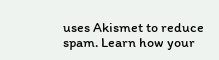uses Akismet to reduce spam. Learn how your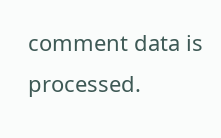comment data is processed.